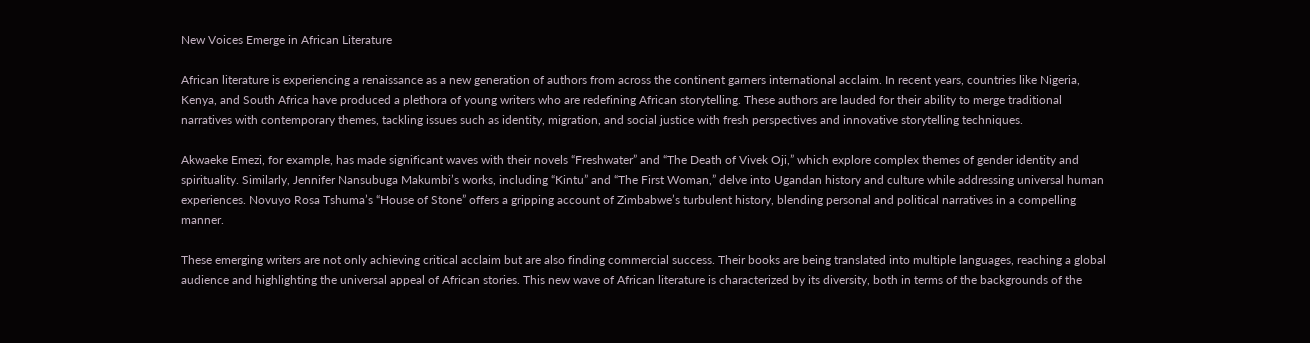New Voices Emerge in African Literature

African literature is experiencing a renaissance as a new generation of authors from across the continent garners international acclaim. In recent years, countries like Nigeria, Kenya, and South Africa have produced a plethora of young writers who are redefining African storytelling. These authors are lauded for their ability to merge traditional narratives with contemporary themes, tackling issues such as identity, migration, and social justice with fresh perspectives and innovative storytelling techniques.

Akwaeke Emezi, for example, has made significant waves with their novels “Freshwater” and “The Death of Vivek Oji,” which explore complex themes of gender identity and spirituality. Similarly, Jennifer Nansubuga Makumbi’s works, including “Kintu” and “The First Woman,” delve into Ugandan history and culture while addressing universal human experiences. Novuyo Rosa Tshuma’s “House of Stone” offers a gripping account of Zimbabwe’s turbulent history, blending personal and political narratives in a compelling manner.

These emerging writers are not only achieving critical acclaim but are also finding commercial success. Their books are being translated into multiple languages, reaching a global audience and highlighting the universal appeal of African stories. This new wave of African literature is characterized by its diversity, both in terms of the backgrounds of the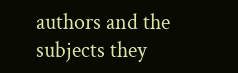authors and the subjects they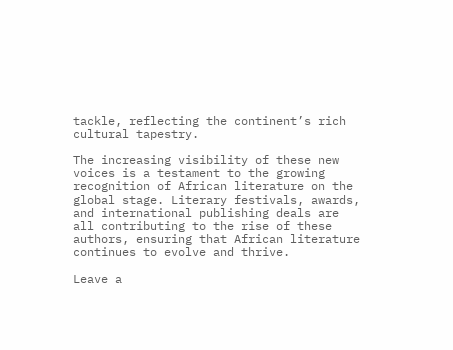tackle, reflecting the continent’s rich cultural tapestry.

The increasing visibility of these new voices is a testament to the growing recognition of African literature on the global stage. Literary festivals, awards, and international publishing deals are all contributing to the rise of these authors, ensuring that African literature continues to evolve and thrive.

Leave a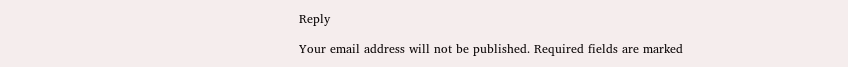Reply

Your email address will not be published. Required fields are marked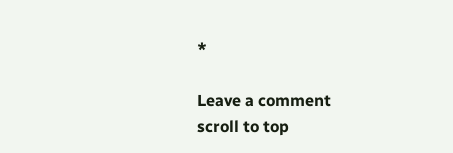*

Leave a comment
scroll to top